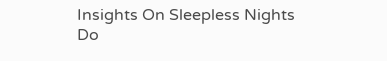Insights On Sleepless Nights
Do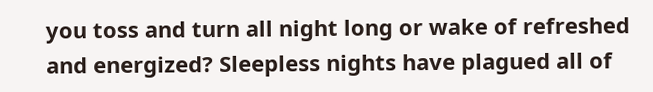you toss and turn all night long or wake of refreshed and energized? Sleepless nights have plagued all of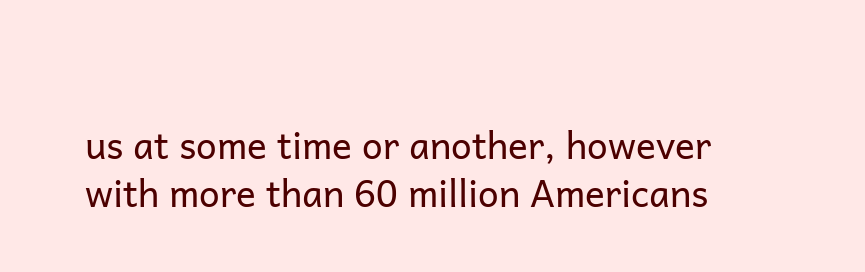us at some time or another, however with more than 60 million Americans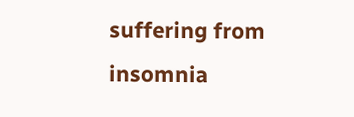suffering from insomnia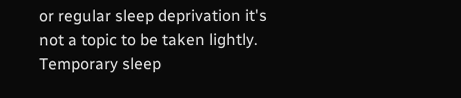or regular sleep deprivation it's not a topic to be taken lightly. Temporary sleep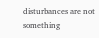disturbances are not something